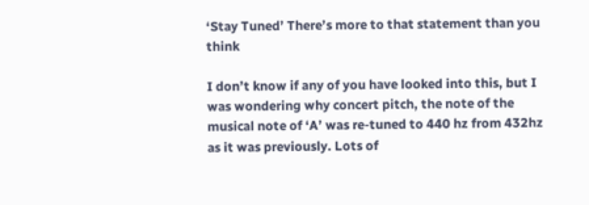‘Stay Tuned’ There’s more to that statement than you think

I don’t know if any of you have looked into this, but I was wondering why concert pitch, the note of the musical note of ‘A’ was re-tuned to 440 hz from 432hz as it was previously. Lots of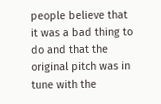people believe that it was a bad thing to do and that the original pitch was in tune with the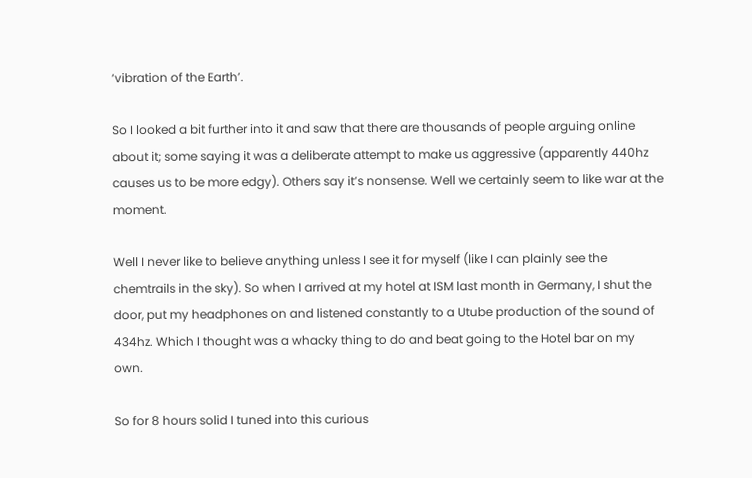‘vibration of the Earth’.

So I looked a bit further into it and saw that there are thousands of people arguing online about it; some saying it was a deliberate attempt to make us aggressive (apparently 440hz causes us to be more edgy). Others say it’s nonsense. Well we certainly seem to like war at the moment.

Well I never like to believe anything unless I see it for myself (like I can plainly see the chemtrails in the sky). So when I arrived at my hotel at ISM last month in Germany, I shut the door, put my headphones on and listened constantly to a Utube production of the sound of 434hz. Which I thought was a whacky thing to do and beat going to the Hotel bar on my own.

So for 8 hours solid I tuned into this curious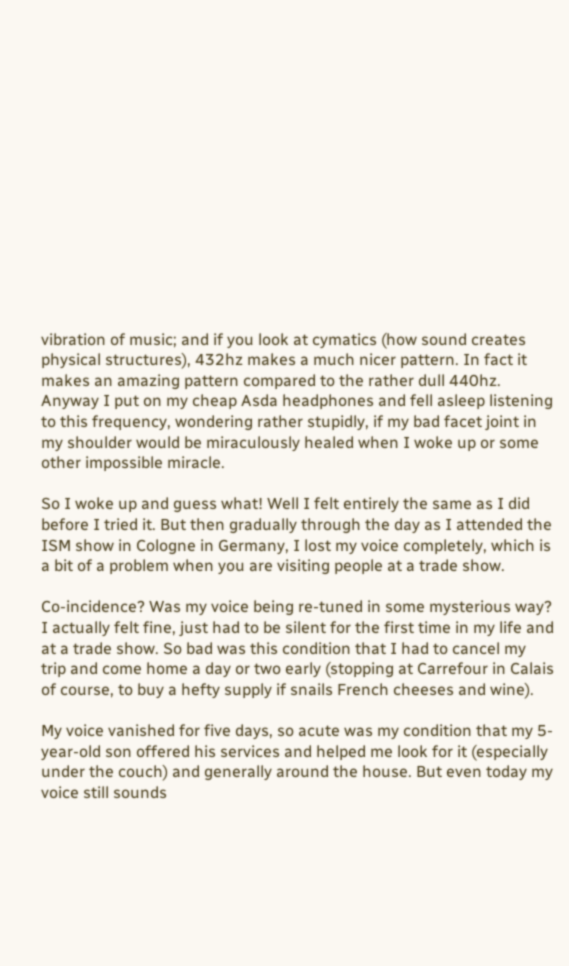vibration of music; and if you look at cymatics (how sound creates physical structures), 432hz makes a much nicer pattern. In fact it makes an amazing pattern compared to the rather dull 440hz. Anyway I put on my cheap Asda headphones and fell asleep listening to this frequency, wondering rather stupidly, if my bad facet joint in my shoulder would be miraculously healed when I woke up or some other impossible miracle.

So I woke up and guess what! Well I felt entirely the same as I did before I tried it. But then gradually through the day as I attended the ISM show in Cologne in Germany, I lost my voice completely, which is a bit of a problem when you are visiting people at a trade show.

Co-incidence? Was my voice being re-tuned in some mysterious way? I actually felt fine, just had to be silent for the first time in my life and at a trade show. So bad was this condition that I had to cancel my trip and come home a day or two early (stopping at Carrefour in Calais of course, to buy a hefty supply if snails French cheeses and wine).

My voice vanished for five days, so acute was my condition that my 5-year-old son offered his services and helped me look for it (especially under the couch) and generally around the house. But even today my voice still sounds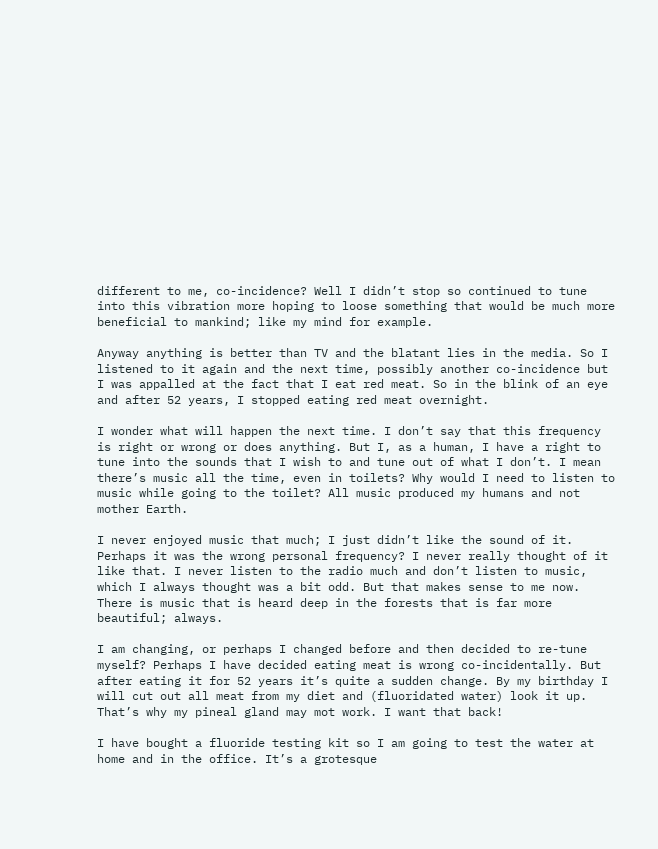different to me, co-incidence? Well I didn’t stop so continued to tune into this vibration more hoping to loose something that would be much more beneficial to mankind; like my mind for example.

Anyway anything is better than TV and the blatant lies in the media. So I listened to it again and the next time, possibly another co-incidence but I was appalled at the fact that I eat red meat. So in the blink of an eye and after 52 years, I stopped eating red meat overnight.

I wonder what will happen the next time. I don’t say that this frequency is right or wrong or does anything. But I, as a human, I have a right to tune into the sounds that I wish to and tune out of what I don’t. I mean there’s music all the time, even in toilets? Why would I need to listen to music while going to the toilet? All music produced my humans and not mother Earth.

I never enjoyed music that much; I just didn’t like the sound of it. Perhaps it was the wrong personal frequency? I never really thought of it like that. I never listen to the radio much and don’t listen to music, which I always thought was a bit odd. But that makes sense to me now. There is music that is heard deep in the forests that is far more beautiful; always.

I am changing, or perhaps I changed before and then decided to re-tune myself? Perhaps I have decided eating meat is wrong co-incidentally. But after eating it for 52 years it’s quite a sudden change. By my birthday I will cut out all meat from my diet and (fluoridated water) look it up. That’s why my pineal gland may mot work. I want that back!

I have bought a fluoride testing kit so I am going to test the water at home and in the office. It’s a grotesque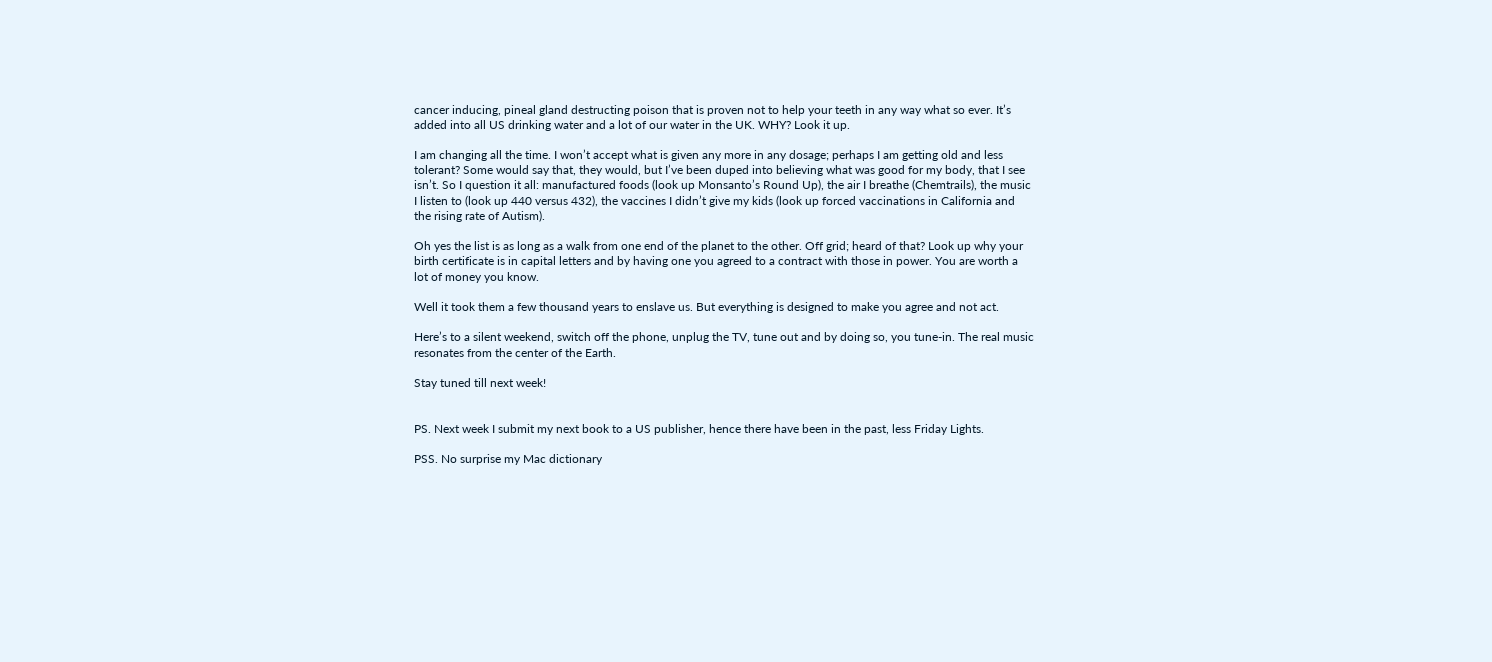cancer inducing, pineal gland destructing poison that is proven not to help your teeth in any way what so ever. It’s added into all US drinking water and a lot of our water in the UK. WHY? Look it up.

I am changing all the time. I won’t accept what is given any more in any dosage; perhaps I am getting old and less tolerant? Some would say that, they would, but I’ve been duped into believing what was good for my body, that I see isn’t. So I question it all: manufactured foods (look up Monsanto’s Round Up), the air I breathe (Chemtrails), the music I listen to (look up 440 versus 432), the vaccines I didn’t give my kids (look up forced vaccinations in California and the rising rate of Autism).

Oh yes the list is as long as a walk from one end of the planet to the other. Off grid; heard of that? Look up why your birth certificate is in capital letters and by having one you agreed to a contract with those in power. You are worth a lot of money you know.

Well it took them a few thousand years to enslave us. But everything is designed to make you agree and not act.

Here’s to a silent weekend, switch off the phone, unplug the TV, tune out and by doing so, you tune-in. The real music resonates from the center of the Earth.

Stay tuned till next week!


PS. Next week I submit my next book to a US publisher, hence there have been in the past, less Friday Lights.

PSS. No surprise my Mac dictionary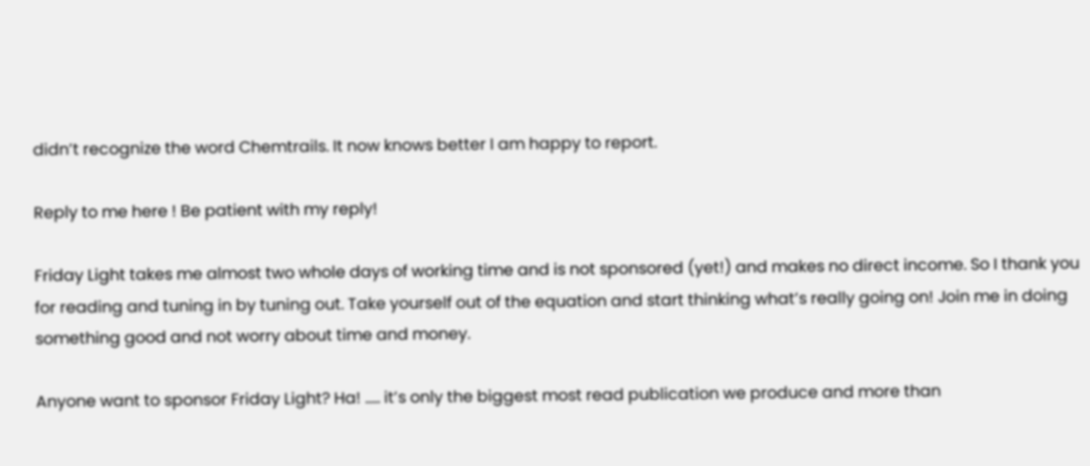didn’t recognize the word Chemtrails. It now knows better I am happy to report.

Reply to me here ! Be patient with my reply!

Friday Light takes me almost two whole days of working time and is not sponsored (yet!) and makes no direct income. So I thank you for reading and tuning in by tuning out. Take yourself out of the equation and start thinking what’s really going on! Join me in doing something good and not worry about time and money.

Anyone want to sponsor Friday Light? Ha! ….. it’s only the biggest most read publication we produce and more than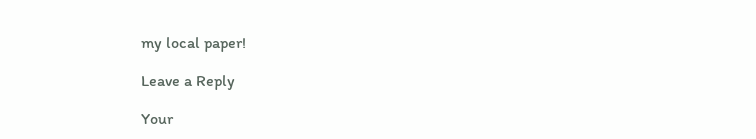my local paper!

Leave a Reply

Your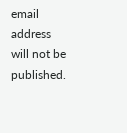email address will not be published.